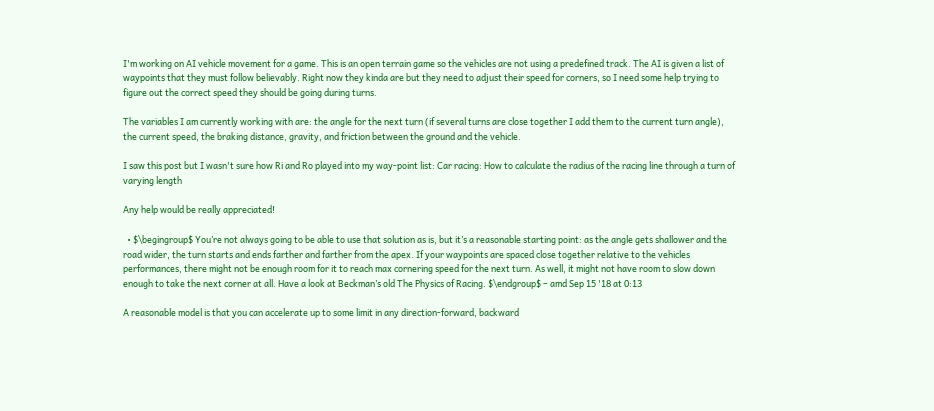I'm working on AI vehicle movement for a game. This is an open terrain game so the vehicles are not using a predefined track. The AI is given a list of waypoints that they must follow believably. Right now they kinda are but they need to adjust their speed for corners, so I need some help trying to figure out the correct speed they should be going during turns.

The variables I am currently working with are: the angle for the next turn (if several turns are close together I add them to the current turn angle), the current speed, the braking distance, gravity, and friction between the ground and the vehicle.

I saw this post but I wasn't sure how Ri and Ro played into my way-point list: Car racing: How to calculate the radius of the racing line through a turn of varying length

Any help would be really appreciated!

  • $\begingroup$ You’re not always going to be able to use that solution as is, but it’s a reasonable starting point: as the angle gets shallower and the road wider, the turn starts and ends farther and farther from the apex. If your waypoints are spaced close together relative to the vehicles performances, there might not be enough room for it to reach max cornering speed for the next turn. As well, it might not have room to slow down enough to take the next corner at all. Have a look at Beckman’s old The Physics of Racing. $\endgroup$ – amd Sep 15 '18 at 0:13

A reasonable model is that you can accelerate up to some limit in any direction-forward, backward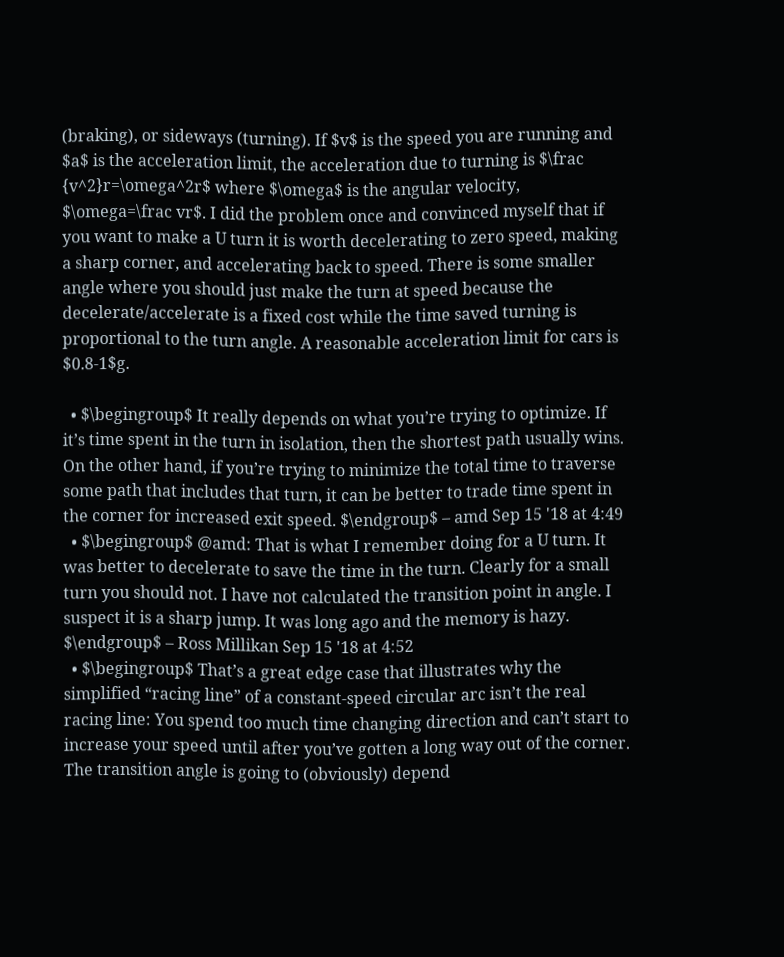(braking), or sideways (turning). If $v$ is the speed you are running and $a$ is the acceleration limit, the acceleration due to turning is $\frac {v^2}r=\omega^2r$ where $\omega$ is the angular velocity, $\omega=\frac vr$. I did the problem once and convinced myself that if you want to make a U turn it is worth decelerating to zero speed, making a sharp corner, and accelerating back to speed. There is some smaller angle where you should just make the turn at speed because the decelerate/accelerate is a fixed cost while the time saved turning is proportional to the turn angle. A reasonable acceleration limit for cars is $0.8-1$g.

  • $\begingroup$ It really depends on what you’re trying to optimize. If it’s time spent in the turn in isolation, then the shortest path usually wins. On the other hand, if you’re trying to minimize the total time to traverse some path that includes that turn, it can be better to trade time spent in the corner for increased exit speed. $\endgroup$ – amd Sep 15 '18 at 4:49
  • $\begingroup$ @amd: That is what I remember doing for a U turn. It was better to decelerate to save the time in the turn. Clearly for a small turn you should not. I have not calculated the transition point in angle. I suspect it is a sharp jump. It was long ago and the memory is hazy. $\endgroup$ – Ross Millikan Sep 15 '18 at 4:52
  • $\begingroup$ That’s a great edge case that illustrates why the simplified “racing line” of a constant-speed circular arc isn’t the real racing line: You spend too much time changing direction and can’t start to increase your speed until after you’ve gotten a long way out of the corner. The transition angle is going to (obviously) depend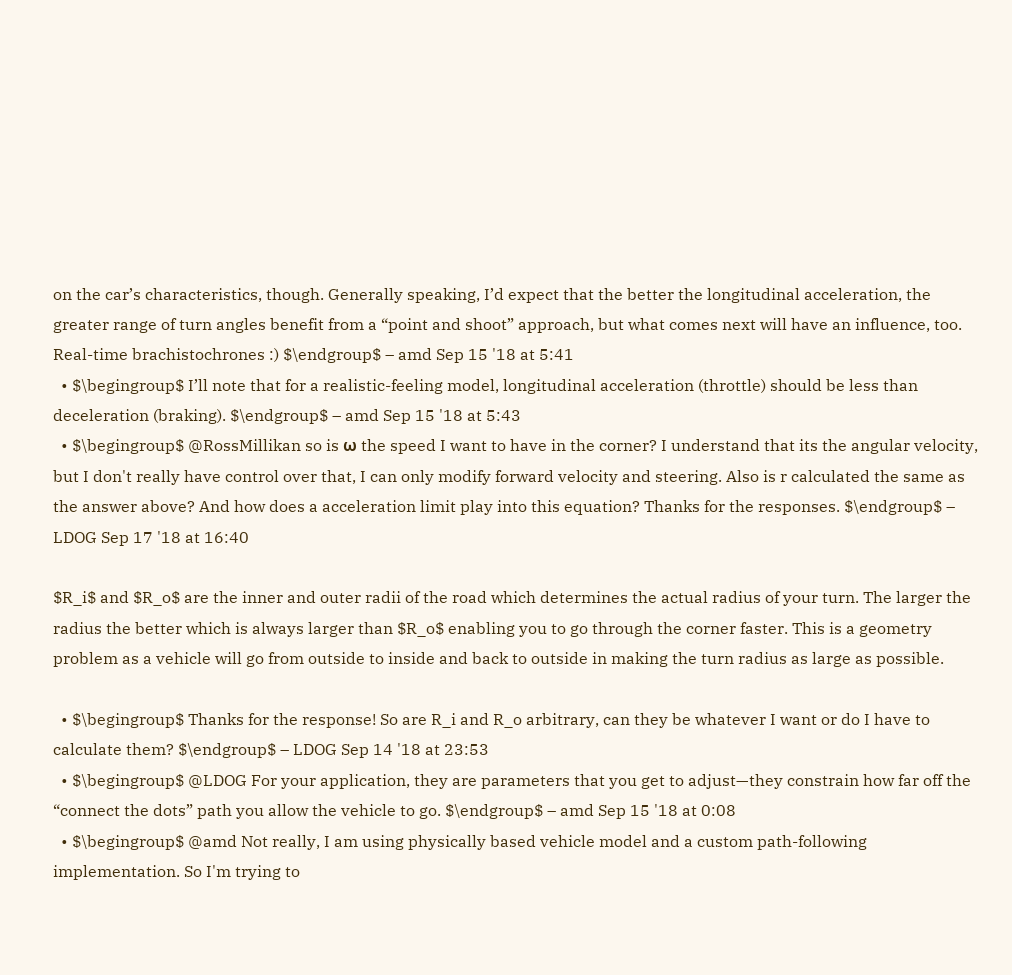on the car’s characteristics, though. Generally speaking, I’d expect that the better the longitudinal acceleration, the greater range of turn angles benefit from a “point and shoot” approach, but what comes next will have an influence, too. Real-time brachistochrones :) $\endgroup$ – amd Sep 15 '18 at 5:41
  • $\begingroup$ I’ll note that for a realistic-feeling model, longitudinal acceleration (throttle) should be less than deceleration (braking). $\endgroup$ – amd Sep 15 '18 at 5:43
  • $\begingroup$ @RossMillikan so is ω the speed I want to have in the corner? I understand that its the angular velocity, but I don't really have control over that, I can only modify forward velocity and steering. Also is r calculated the same as the answer above? And how does a acceleration limit play into this equation? Thanks for the responses. $\endgroup$ – LDOG Sep 17 '18 at 16:40

$R_i$ and $R_o$ are the inner and outer radii of the road which determines the actual radius of your turn. The larger the radius the better which is always larger than $R_o$ enabling you to go through the corner faster. This is a geometry problem as a vehicle will go from outside to inside and back to outside in making the turn radius as large as possible.

  • $\begingroup$ Thanks for the response! So are R_i and R_o arbitrary, can they be whatever I want or do I have to calculate them? $\endgroup$ – LDOG Sep 14 '18 at 23:53
  • $\begingroup$ @LDOG For your application, they are parameters that you get to adjust—they constrain how far off the “connect the dots” path you allow the vehicle to go. $\endgroup$ – amd Sep 15 '18 at 0:08
  • $\begingroup$ @amd Not really, I am using physically based vehicle model and a custom path-following implementation. So I'm trying to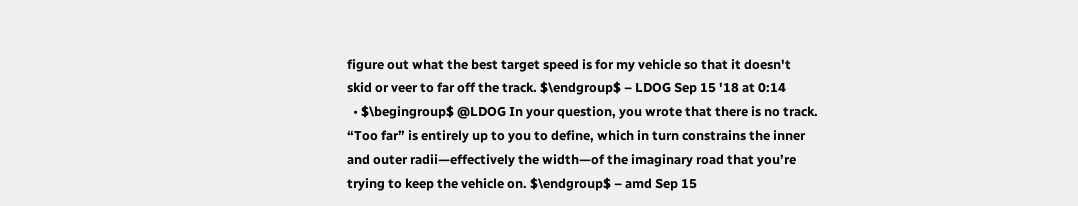figure out what the best target speed is for my vehicle so that it doesn't skid or veer to far off the track. $\endgroup$ – LDOG Sep 15 '18 at 0:14
  • $\begingroup$ @LDOG In your question, you wrote that there is no track. “Too far” is entirely up to you to define, which in turn constrains the inner and outer radii—effectively the width—of the imaginary road that you’re trying to keep the vehicle on. $\endgroup$ – amd Sep 15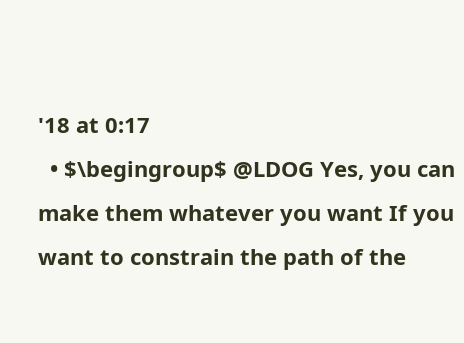'18 at 0:17
  • $\begingroup$ @LDOG Yes, you can make them whatever you want If you want to constrain the path of the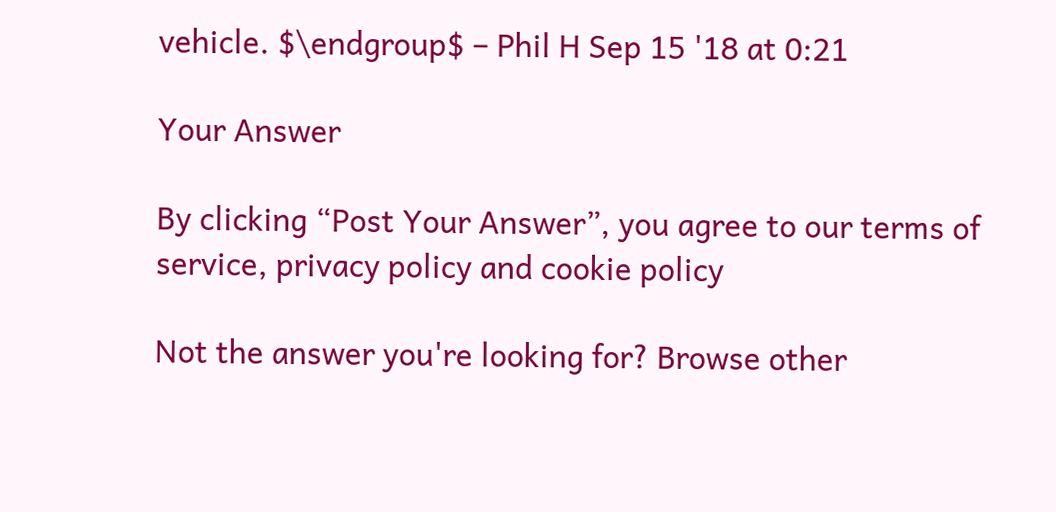vehicle. $\endgroup$ – Phil H Sep 15 '18 at 0:21

Your Answer

By clicking “Post Your Answer”, you agree to our terms of service, privacy policy and cookie policy

Not the answer you're looking for? Browse other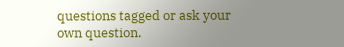questions tagged or ask your own question.